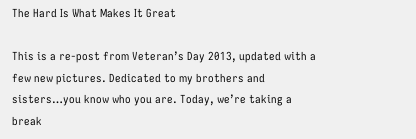The Hard Is What Makes It Great

This is a re-post from Veteran’s Day 2013, updated with a few new pictures. Dedicated to my brothers and sisters…you know who you are. Today, we’re taking a break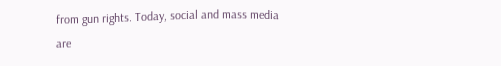from gun rights. Today, social and mass media are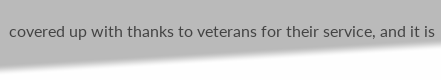covered up with thanks to veterans for their service, and it is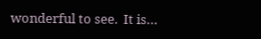wonderful to see.  It is…